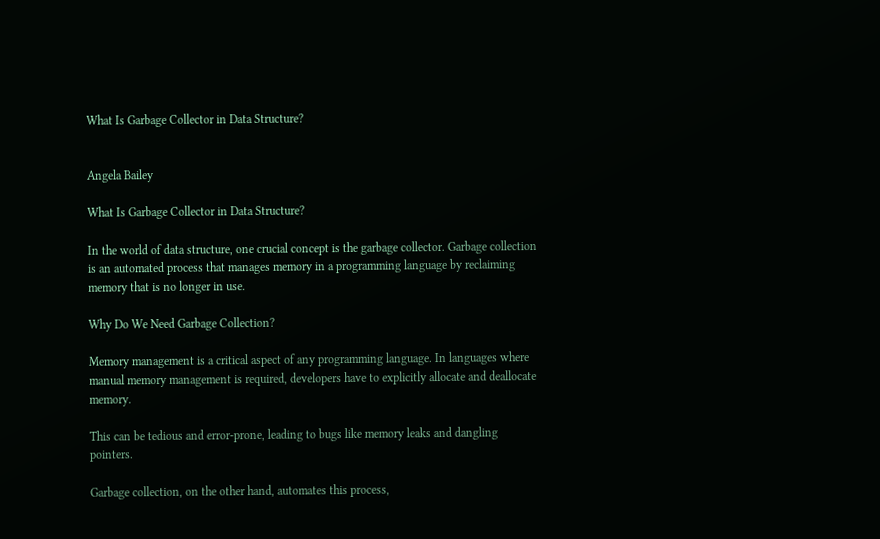What Is Garbage Collector in Data Structure?


Angela Bailey

What Is Garbage Collector in Data Structure?

In the world of data structure, one crucial concept is the garbage collector. Garbage collection is an automated process that manages memory in a programming language by reclaiming memory that is no longer in use.

Why Do We Need Garbage Collection?

Memory management is a critical aspect of any programming language. In languages where manual memory management is required, developers have to explicitly allocate and deallocate memory.

This can be tedious and error-prone, leading to bugs like memory leaks and dangling pointers.

Garbage collection, on the other hand, automates this process,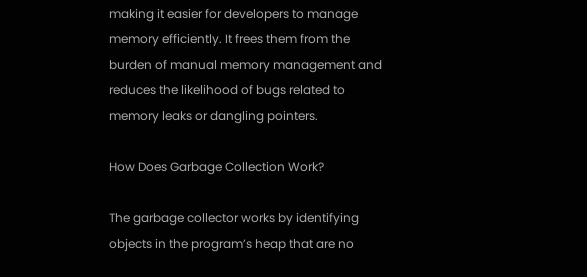making it easier for developers to manage memory efficiently. It frees them from the burden of manual memory management and reduces the likelihood of bugs related to memory leaks or dangling pointers.

How Does Garbage Collection Work?

The garbage collector works by identifying objects in the program’s heap that are no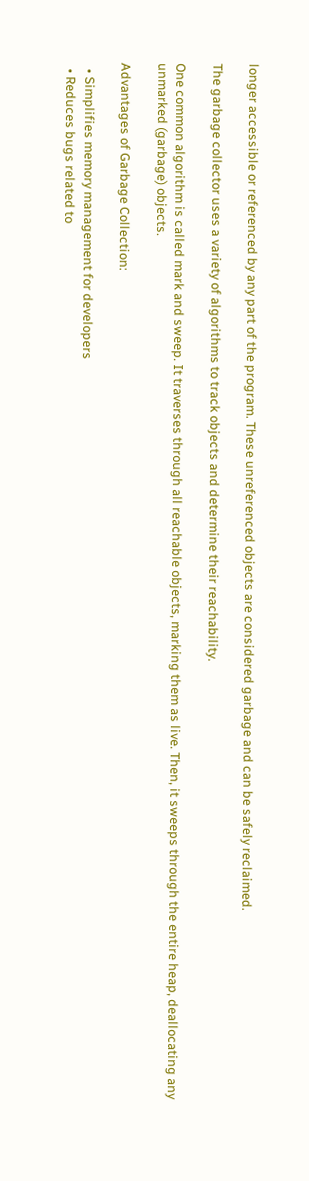longer accessible or referenced by any part of the program. These unreferenced objects are considered garbage and can be safely reclaimed.

The garbage collector uses a variety of algorithms to track objects and determine their reachability.

One common algorithm is called mark and sweep. It traverses through all reachable objects, marking them as live. Then, it sweeps through the entire heap, deallocating any unmarked (garbage) objects.

Advantages of Garbage Collection:

  • Simplifies memory management for developers
  • Reduces bugs related to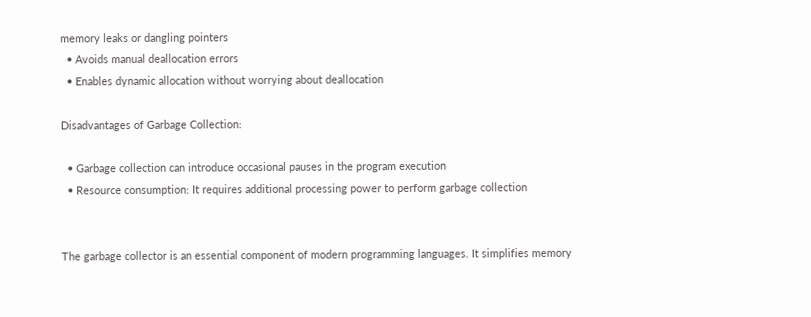memory leaks or dangling pointers
  • Avoids manual deallocation errors
  • Enables dynamic allocation without worrying about deallocation

Disadvantages of Garbage Collection:

  • Garbage collection can introduce occasional pauses in the program execution
  • Resource consumption: It requires additional processing power to perform garbage collection


The garbage collector is an essential component of modern programming languages. It simplifies memory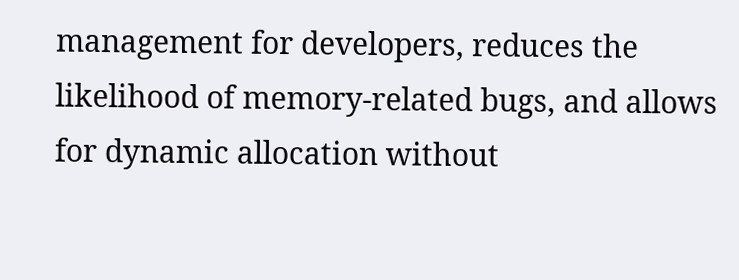management for developers, reduces the likelihood of memory-related bugs, and allows for dynamic allocation without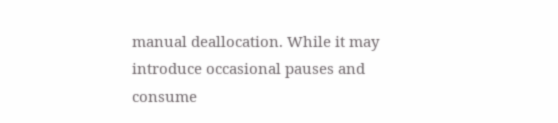manual deallocation. While it may introduce occasional pauses and consume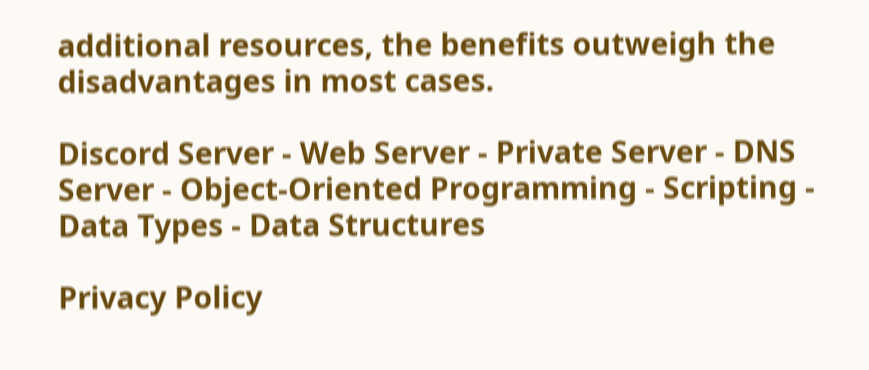additional resources, the benefits outweigh the disadvantages in most cases.

Discord Server - Web Server - Private Server - DNS Server - Object-Oriented Programming - Scripting - Data Types - Data Structures

Privacy Policy